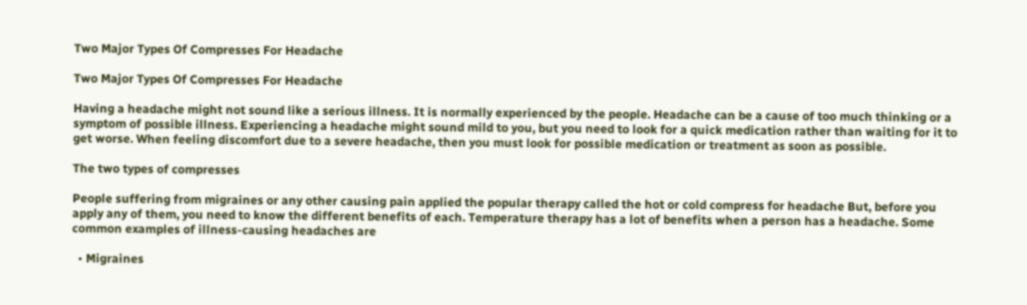Two Major Types Of Compresses For Headache

Two Major Types Of Compresses For Headache

Having a headache might not sound like a serious illness. It is normally experienced by the people. Headache can be a cause of too much thinking or a symptom of possible illness. Experiencing a headache might sound mild to you, but you need to look for a quick medication rather than waiting for it to get worse. When feeling discomfort due to a severe headache, then you must look for possible medication or treatment as soon as possible.

The two types of compresses

People suffering from migraines or any other causing pain applied the popular therapy called the hot or cold compress for headache But, before you apply any of them, you need to know the different benefits of each. Temperature therapy has a lot of benefits when a person has a headache. Some common examples of illness-causing headaches are

  • Migraines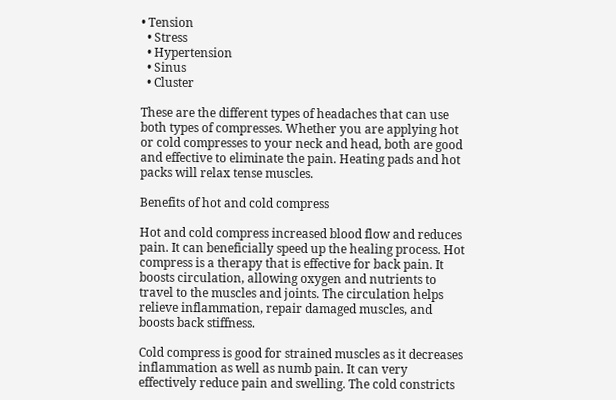• Tension
  • Stress
  • Hypertension
  • Sinus
  • Cluster

These are the different types of headaches that can use both types of compresses. Whether you are applying hot or cold compresses to your neck and head, both are good and effective to eliminate the pain. Heating pads and hot packs will relax tense muscles.

Benefits of hot and cold compress

Hot and cold compress increased blood flow and reduces pain. It can beneficially speed up the healing process. Hot compress is a therapy that is effective for back pain. It boosts circulation, allowing oxygen and nutrients to travel to the muscles and joints. The circulation helps relieve inflammation, repair damaged muscles, and boosts back stiffness.

Cold compress is good for strained muscles as it decreases inflammation as well as numb pain. It can very effectively reduce pain and swelling. The cold constricts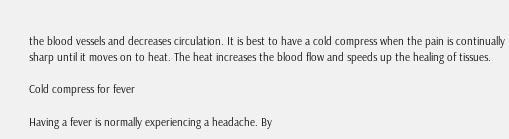the blood vessels and decreases circulation. It is best to have a cold compress when the pain is continually sharp until it moves on to heat. The heat increases the blood flow and speeds up the healing of tissues.

Cold compress for fever

Having a fever is normally experiencing a headache. By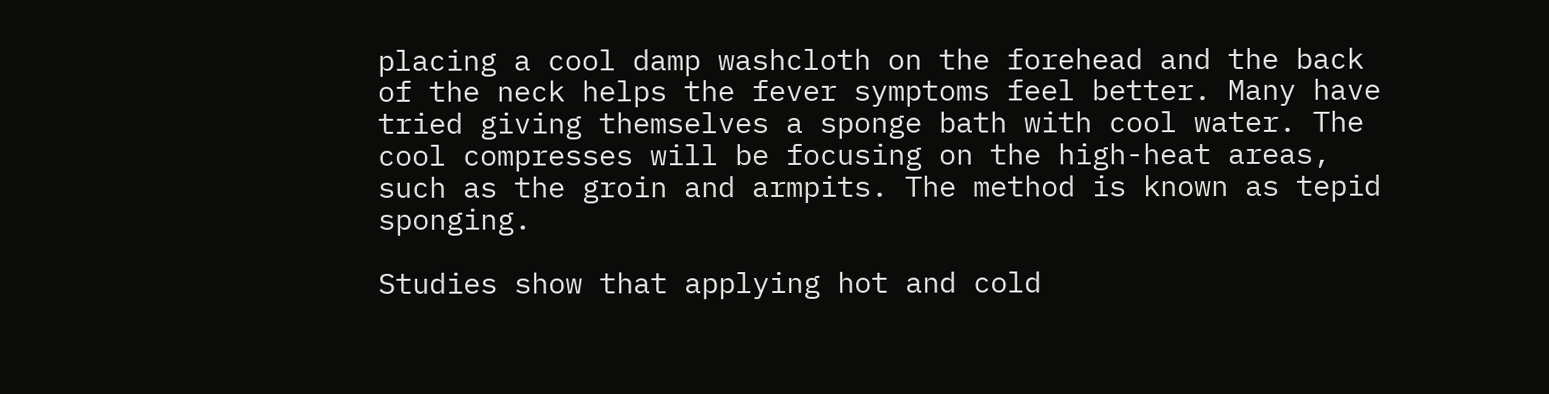placing a cool damp washcloth on the forehead and the back of the neck helps the fever symptoms feel better. Many have tried giving themselves a sponge bath with cool water. The cool compresses will be focusing on the high-heat areas, such as the groin and armpits. The method is known as tepid sponging.

Studies show that applying hot and cold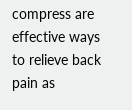compress are effective ways to relieve back pain as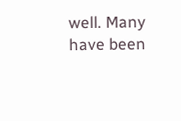well. Many have been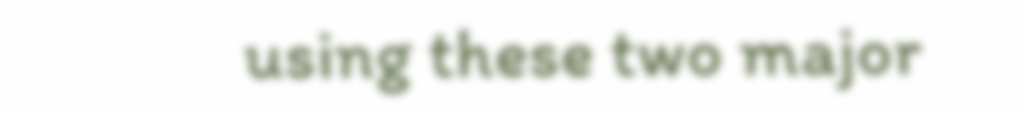using these two major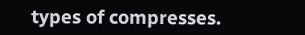types of compresses.